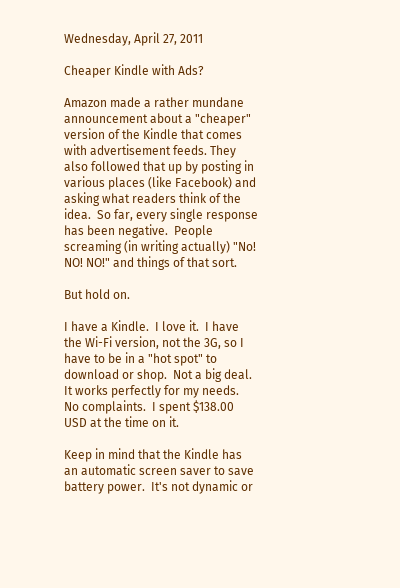Wednesday, April 27, 2011

Cheaper Kindle with Ads?

Amazon made a rather mundane announcement about a "cheaper" version of the Kindle that comes with advertisement feeds. They also followed that up by posting in various places (like Facebook) and asking what readers think of the idea.  So far, every single response has been negative.  People screaming (in writing actually) "No! NO! NO!" and things of that sort.

But hold on.

I have a Kindle.  I love it.  I have the Wi-Fi version, not the 3G, so I have to be in a "hot spot" to download or shop.  Not a big deal.  It works perfectly for my needs.  No complaints.  I spent $138.00 USD at the time on it.

Keep in mind that the Kindle has an automatic screen saver to save battery power.  It's not dynamic or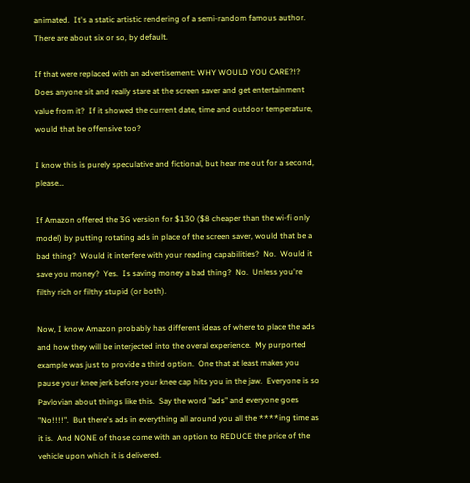animated.  It's a static artistic rendering of a semi-random famous author.  There are about six or so, by default.

If that were replaced with an advertisement: WHY WOULD YOU CARE?!?  Does anyone sit and really stare at the screen saver and get entertainment value from it?  If it showed the current date, time and outdoor temperature, would that be offensive too?

I know this is purely speculative and fictional, but hear me out for a second, please…

If Amazon offered the 3G version for $130 ($8 cheaper than the wi-fi only model) by putting rotating ads in place of the screen saver, would that be a bad thing?  Would it interfere with your reading capabilities?  No.  Would it save you money?  Yes.  Is saving money a bad thing?  No.  Unless you're filthy rich or filthy stupid (or both).

Now, I know Amazon probably has different ideas of where to place the ads and how they will be interjected into the overal experience.  My purported example was just to provide a third option.  One that at least makes you pause your knee jerk before your knee cap hits you in the jaw.  Everyone is so Pavlovian about things like this.  Say the word "ads" and everyone goes "No!!!!".  But there's ads in everything all around you all the ****ing time as it is.  And NONE of those come with an option to REDUCE the price of the vehicle upon which it is delivered.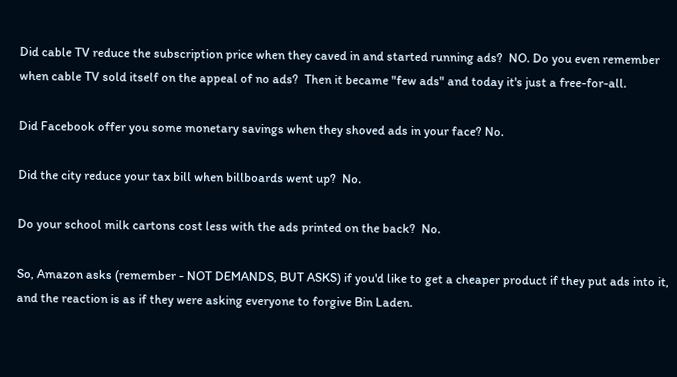Did cable TV reduce the subscription price when they caved in and started running ads?  NO. Do you even remember when cable TV sold itself on the appeal of no ads?  Then it became "few ads" and today it's just a free-for-all.

Did Facebook offer you some monetary savings when they shoved ads in your face? No.

Did the city reduce your tax bill when billboards went up?  No.

Do your school milk cartons cost less with the ads printed on the back?  No.

So, Amazon asks (remember - NOT DEMANDS, BUT ASKS) if you'd like to get a cheaper product if they put ads into it, and the reaction is as if they were asking everyone to forgive Bin Laden.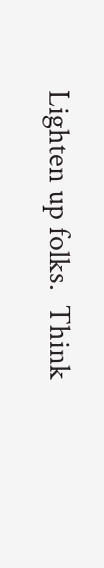Lighten up folks.  Think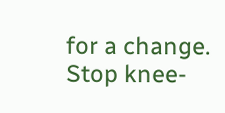for a change.  Stop knee-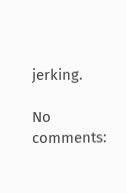jerking.

No comments: